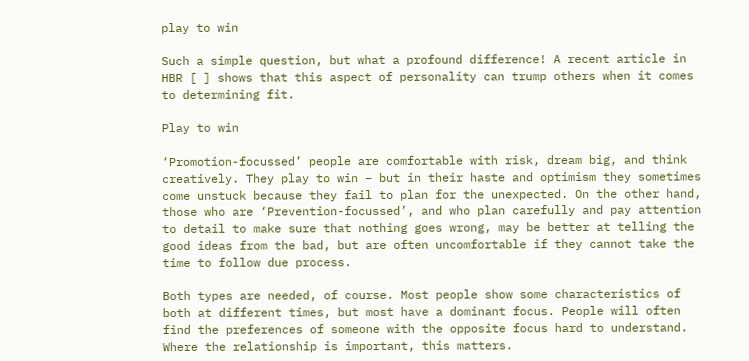play to win

Such a simple question, but what a profound difference! A recent article in HBR [ ] shows that this aspect of personality can trump others when it comes to determining fit.

Play to win

‘Promotion-focussed’ people are comfortable with risk, dream big, and think creatively. They play to win – but in their haste and optimism they sometimes come unstuck because they fail to plan for the unexpected. On the other hand, those who are ‘Prevention-focussed’, and who plan carefully and pay attention to detail to make sure that nothing goes wrong, may be better at telling the good ideas from the bad, but are often uncomfortable if they cannot take the time to follow due process.

Both types are needed, of course. Most people show some characteristics of both at different times, but most have a dominant focus. People will often find the preferences of someone with the opposite focus hard to understand. Where the relationship is important, this matters.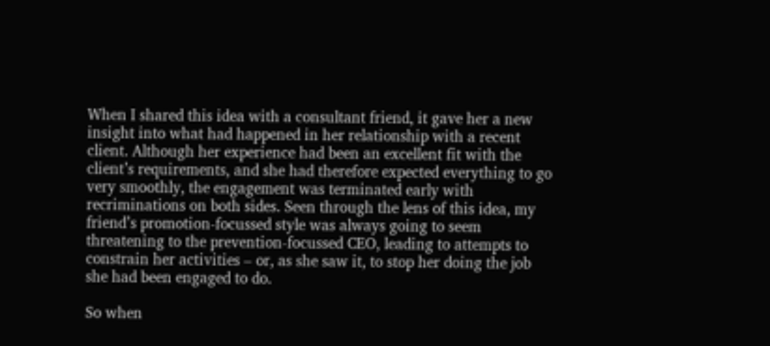When I shared this idea with a consultant friend, it gave her a new insight into what had happened in her relationship with a recent client. Although her experience had been an excellent fit with the client’s requirements, and she had therefore expected everything to go very smoothly, the engagement was terminated early with recriminations on both sides. Seen through the lens of this idea, my friend’s promotion-focussed style was always going to seem threatening to the prevention-focussed CEO, leading to attempts to constrain her activities – or, as she saw it, to stop her doing the job she had been engaged to do.

So when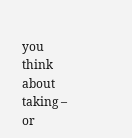you think about taking – or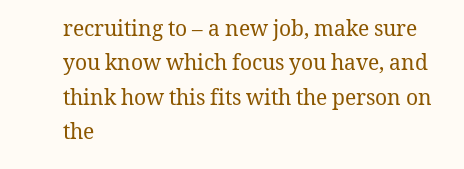recruiting to – a new job, make sure you know which focus you have, and think how this fits with the person on the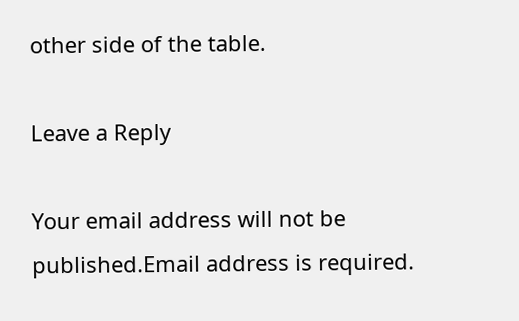other side of the table.

Leave a Reply

Your email address will not be published.Email address is required.